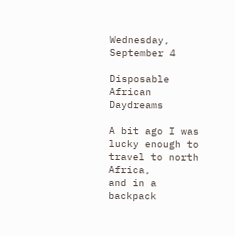Wednesday, September 4

Disposable African Daydreams

A bit ago I was lucky enough to travel to north Africa,
and in a backpack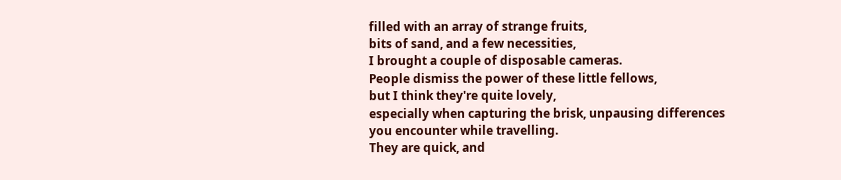filled with an array of strange fruits,
bits of sand, and a few necessities,
I brought a couple of disposable cameras.
People dismiss the power of these little fellows,
but I think they're quite lovely,
especially when capturing the brisk, unpausing differences you encounter while travelling.
They are quick, and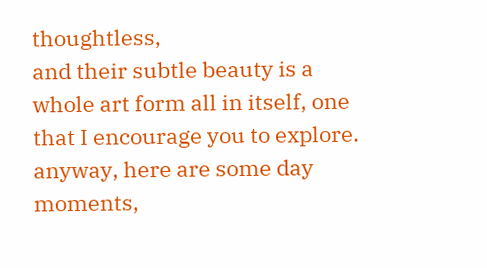thoughtless,
and their subtle beauty is a whole art form all in itself, one that I encourage you to explore.
anyway, here are some day moments,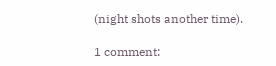(night shots another time).

1 comment: